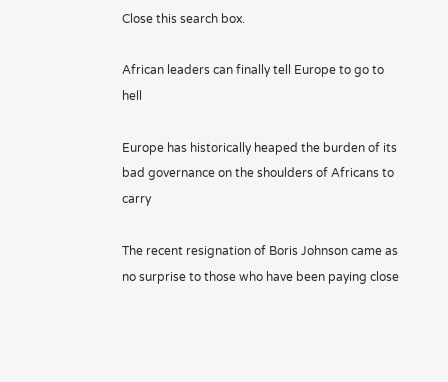Close this search box.

African leaders can finally tell Europe to go to hell

Europe has historically heaped the burden of its bad governance on the shoulders of Africans to carry

The recent resignation of Boris Johnson came as no surprise to those who have been paying close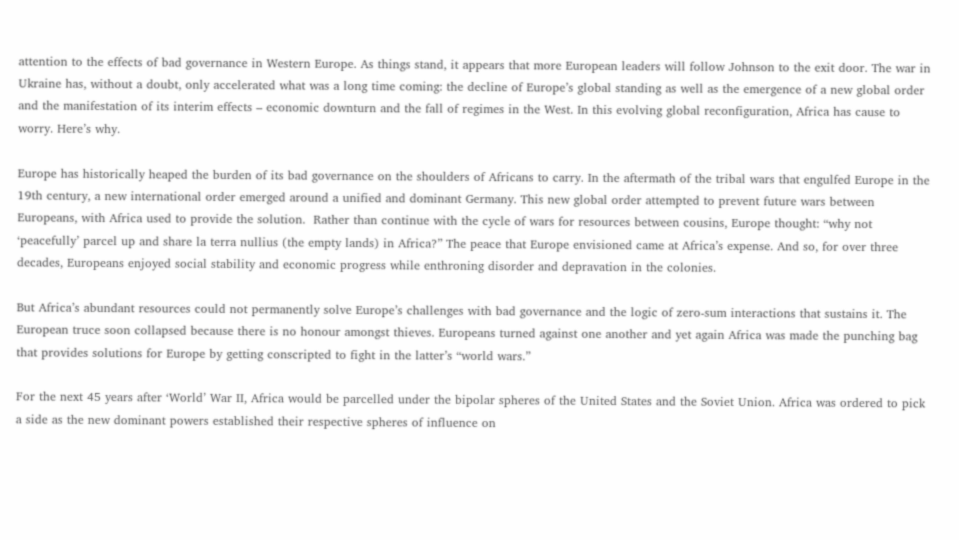attention to the effects of bad governance in Western Europe. As things stand, it appears that more European leaders will follow Johnson to the exit door. The war in Ukraine has, without a doubt, only accelerated what was a long time coming: the decline of Europe’s global standing as well as the emergence of a new global order and the manifestation of its interim effects – economic downturn and the fall of regimes in the West. In this evolving global reconfiguration, Africa has cause to worry. Here’s why.

Europe has historically heaped the burden of its bad governance on the shoulders of Africans to carry. In the aftermath of the tribal wars that engulfed Europe in the 19th century, a new international order emerged around a unified and dominant Germany. This new global order attempted to prevent future wars between Europeans, with Africa used to provide the solution.  Rather than continue with the cycle of wars for resources between cousins, Europe thought: “why not ‘peacefully’ parcel up and share la terra nullius (the empty lands) in Africa?” The peace that Europe envisioned came at Africa’s expense. And so, for over three decades, Europeans enjoyed social stability and economic progress while enthroning disorder and depravation in the colonies.

But Africa’s abundant resources could not permanently solve Europe’s challenges with bad governance and the logic of zero-sum interactions that sustains it. The European truce soon collapsed because there is no honour amongst thieves. Europeans turned against one another and yet again Africa was made the punching bag that provides solutions for Europe by getting conscripted to fight in the latter’s “world wars.”

For the next 45 years after ‘World’ War II, Africa would be parcelled under the bipolar spheres of the United States and the Soviet Union. Africa was ordered to pick a side as the new dominant powers established their respective spheres of influence on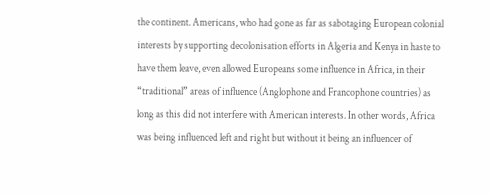the continent. Americans, who had gone as far as sabotaging European colonial interests by supporting decolonisation efforts in Algeria and Kenya in haste to have them leave, even allowed Europeans some influence in Africa, in their “traditional” areas of influence (Anglophone and Francophone countries) as long as this did not interfere with American interests. In other words, Africa was being influenced left and right but without it being an influencer of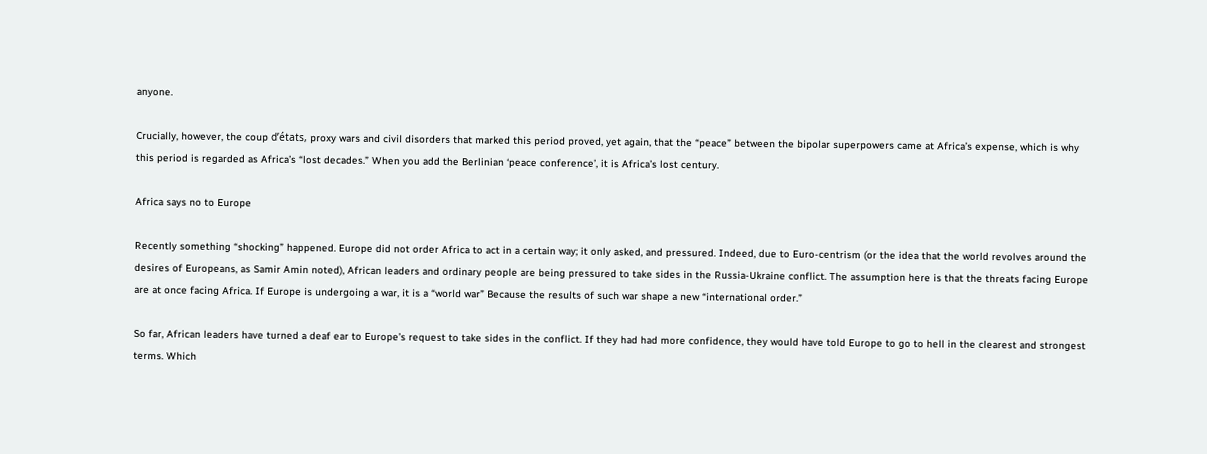anyone.

Crucially, however, the coup d’états, proxy wars and civil disorders that marked this period proved, yet again, that the “peace” between the bipolar superpowers came at Africa’s expense, which is why this period is regarded as Africa’s “lost decades.” When you add the Berlinian ‘peace conference’, it is Africa’s lost century.

Africa says no to Europe

Recently something “shocking” happened. Europe did not order Africa to act in a certain way; it only asked, and pressured. Indeed, due to Euro-centrism (or the idea that the world revolves around the desires of Europeans, as Samir Amin noted), African leaders and ordinary people are being pressured to take sides in the Russia-Ukraine conflict. The assumption here is that the threats facing Europe are at once facing Africa. If Europe is undergoing a war, it is a “world war” Because the results of such war shape a new “international order.”

So far, African leaders have turned a deaf ear to Europe’s request to take sides in the conflict. If they had had more confidence, they would have told Europe to go to hell in the clearest and strongest terms. Which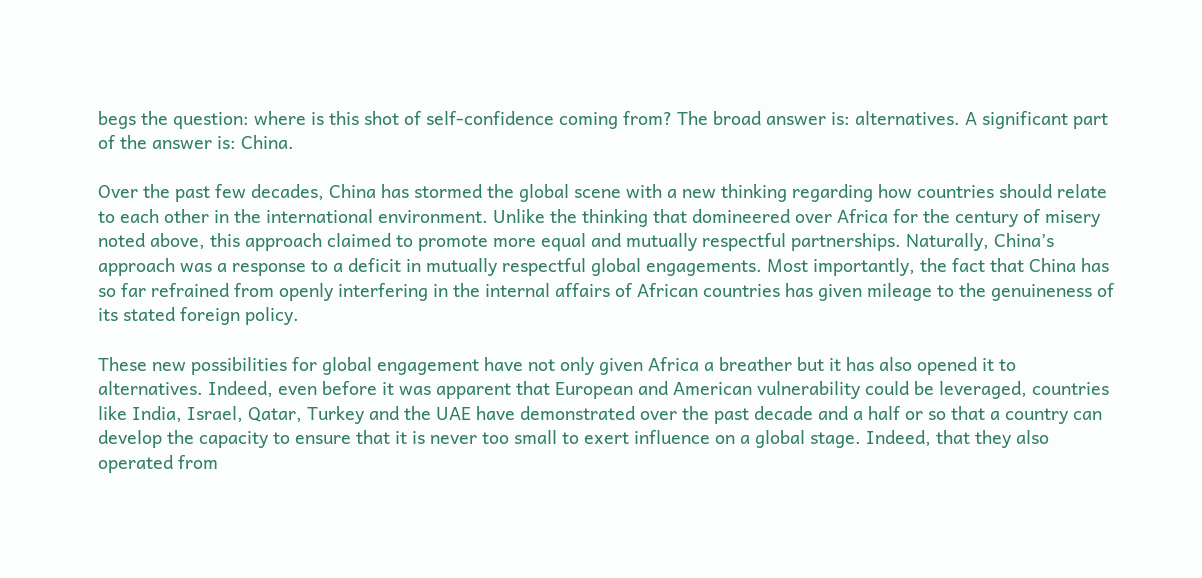begs the question: where is this shot of self-confidence coming from? The broad answer is: alternatives. A significant part of the answer is: China.

Over the past few decades, China has stormed the global scene with a new thinking regarding how countries should relate to each other in the international environment. Unlike the thinking that domineered over Africa for the century of misery noted above, this approach claimed to promote more equal and mutually respectful partnerships. Naturally, China’s approach was a response to a deficit in mutually respectful global engagements. Most importantly, the fact that China has so far refrained from openly interfering in the internal affairs of African countries has given mileage to the genuineness of its stated foreign policy.

These new possibilities for global engagement have not only given Africa a breather but it has also opened it to alternatives. Indeed, even before it was apparent that European and American vulnerability could be leveraged, countries like India, Israel, Qatar, Turkey and the UAE have demonstrated over the past decade and a half or so that a country can develop the capacity to ensure that it is never too small to exert influence on a global stage. Indeed, that they also operated from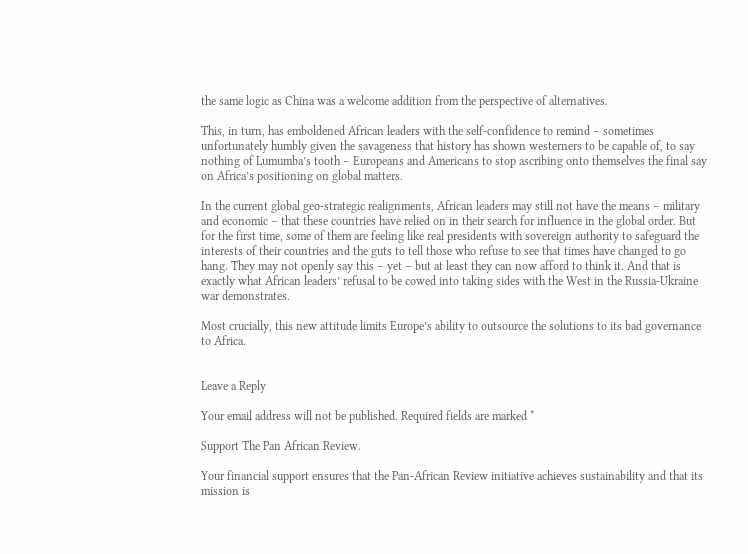the same logic as China was a welcome addition from the perspective of alternatives.

This, in turn, has emboldened African leaders with the self-confidence to remind – sometimes unfortunately humbly given the savageness that history has shown westerners to be capable of, to say nothing of Lumumba’s tooth – Europeans and Americans to stop ascribing onto themselves the final say on Africa’s positioning on global matters.

In the current global geo-strategic realignments, African leaders may still not have the means – military and economic – that these countries have relied on in their search for influence in the global order. But for the first time, some of them are feeling like real presidents with sovereign authority to safeguard the interests of their countries and the guts to tell those who refuse to see that times have changed to go hang. They may not openly say this – yet – but at least they can now afford to think it. And that is exactly what African leaders’ refusal to be cowed into taking sides with the West in the Russia-Ukraine war demonstrates.

Most crucially, this new attitude limits Europe’s ability to outsource the solutions to its bad governance to Africa.


Leave a Reply

Your email address will not be published. Required fields are marked *

Support The Pan African Review.

Your financial support ensures that the Pan-African Review initiative achieves sustainability and that its mission is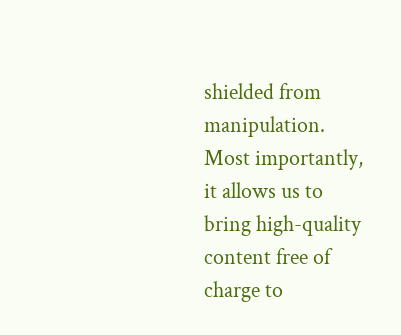shielded from manipulation. Most importantly, it allows us to bring high-quality content free of charge to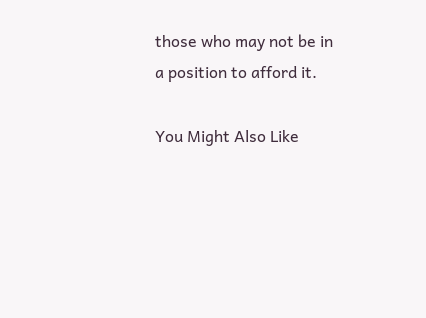those who may not be in a position to afford it.

You Might Also Like